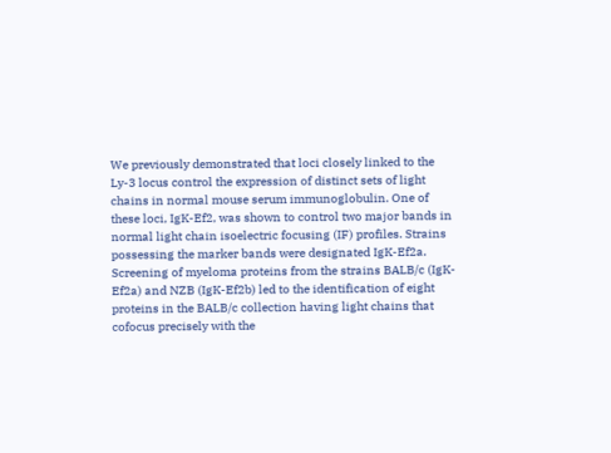We previously demonstrated that loci closely linked to the Ly-3 locus control the expression of distinct sets of light chains in normal mouse serum immunoglobulin. One of these loci, IgK-Ef2, was shown to control two major bands in normal light chain isoelectric focusing (IF) profiles. Strains possessing the marker bands were designated IgK-Ef2a. Screening of myeloma proteins from the strains BALB/c (IgK-Ef2a) and NZB (IgK-Ef2b) led to the identification of eight proteins in the BALB/c collection having light chains that cofocus precisely with the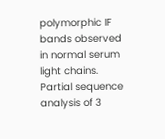polymorphic IF bands observed in normal serum light chains. Partial sequence analysis of 3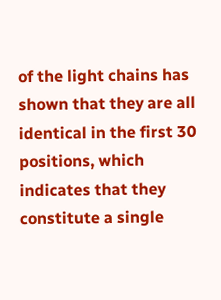of the light chains has shown that they are all identical in the first 30 positions, which indicates that they constitute a single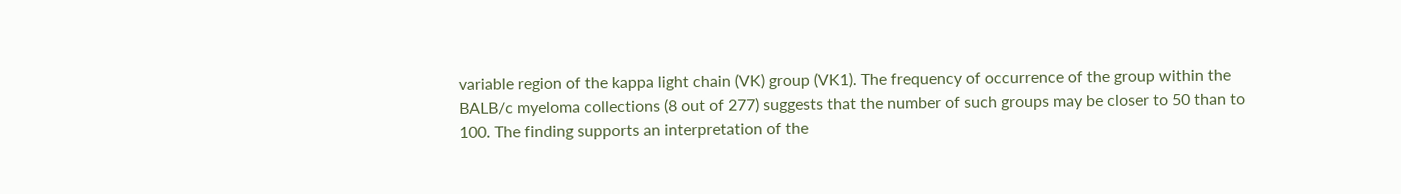variable region of the kappa light chain (VK) group (VK1). The frequency of occurrence of the group within the BALB/c myeloma collections (8 out of 277) suggests that the number of such groups may be closer to 50 than to 100. The finding supports an interpretation of the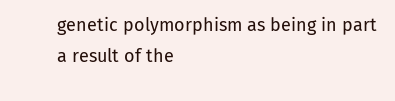genetic polymorphism as being in part a result of the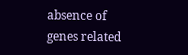absence of genes related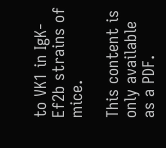to VK1 in IgK-Ef2b strains of mice.

This content is only available as a PDF.